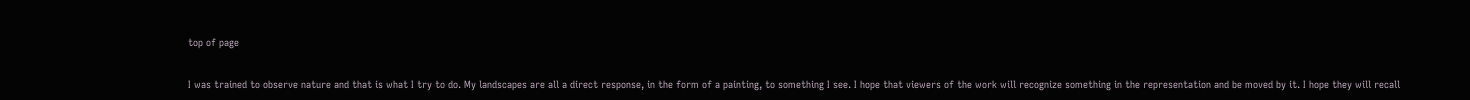top of page


I was trained to observe nature and that is what I try to do. My landscapes are all a direct response, in the form of a painting, to something I see. I hope that viewers of the work will recognize something in the representation and be moved by it. I hope they will recall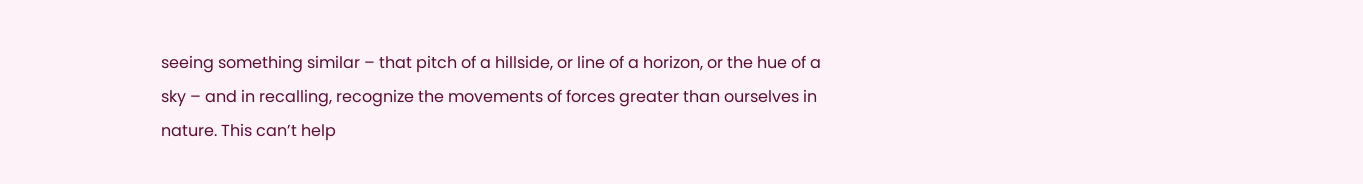seeing something similar – that pitch of a hillside, or line of a horizon, or the hue of a sky – and in recalling, recognize the movements of forces greater than ourselves in nature. This can’t help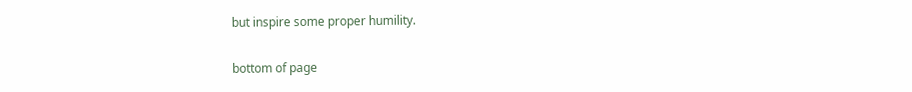but inspire some proper humility.

bottom of page